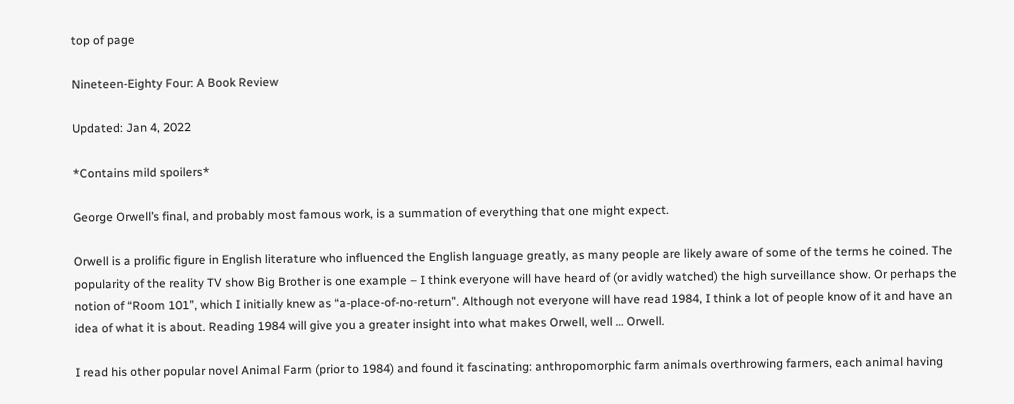top of page

Nineteen-Eighty Four: A Book Review

Updated: Jan 4, 2022

*Contains mild spoilers*

George Orwell’s final, and probably most famous work, is a summation of everything that one might expect.

Orwell is a prolific figure in English literature who influenced the English language greatly, as many people are likely aware of some of the terms he coined. The popularity of the reality TV show Big Brother is one example – I think everyone will have heard of (or avidly watched) the high surveillance show. Or perhaps the notion of “Room 101”, which I initially knew as “a-place-of-no-return”. Although not everyone will have read 1984, I think a lot of people know of it and have an idea of what it is about. Reading 1984 will give you a greater insight into what makes Orwell, well … Orwell.

I read his other popular novel Animal Farm (prior to 1984) and found it fascinating: anthropomorphic farm animals overthrowing farmers, each animal having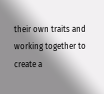their own traits and working together to create a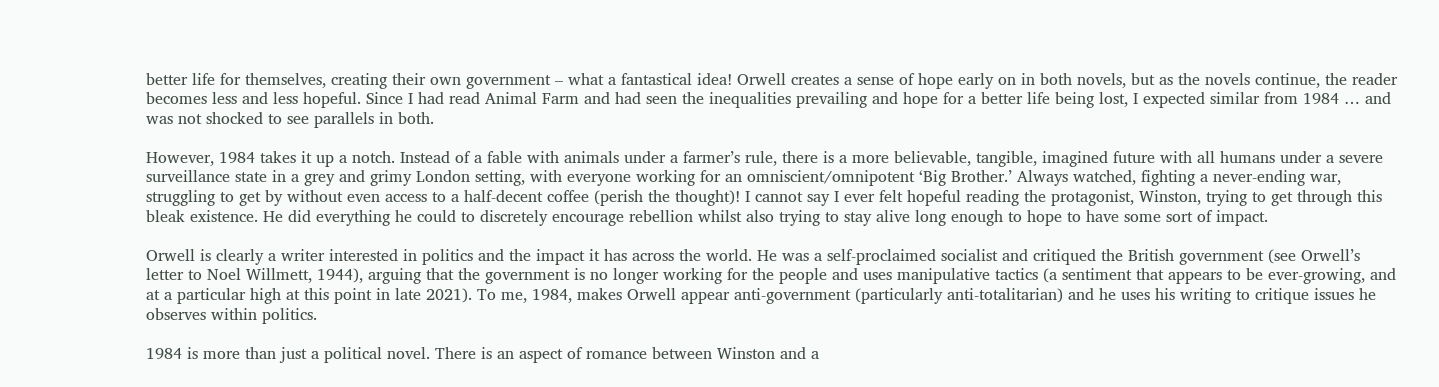better life for themselves, creating their own government – what a fantastical idea! Orwell creates a sense of hope early on in both novels, but as the novels continue, the reader becomes less and less hopeful. Since I had read Animal Farm and had seen the inequalities prevailing and hope for a better life being lost, I expected similar from 1984 … and was not shocked to see parallels in both.

However, 1984 takes it up a notch. Instead of a fable with animals under a farmer’s rule, there is a more believable, tangible, imagined future with all humans under a severe surveillance state in a grey and grimy London setting, with everyone working for an omniscient/omnipotent ‘Big Brother.’ Always watched, fighting a never-ending war, struggling to get by without even access to a half-decent coffee (perish the thought)! I cannot say I ever felt hopeful reading the protagonist, Winston, trying to get through this bleak existence. He did everything he could to discretely encourage rebellion whilst also trying to stay alive long enough to hope to have some sort of impact.

Orwell is clearly a writer interested in politics and the impact it has across the world. He was a self-proclaimed socialist and critiqued the British government (see Orwell’s letter to Noel Willmett, 1944), arguing that the government is no longer working for the people and uses manipulative tactics (a sentiment that appears to be ever-growing, and at a particular high at this point in late 2021). To me, 1984, makes Orwell appear anti-government (particularly anti-totalitarian) and he uses his writing to critique issues he observes within politics.

1984 is more than just a political novel. There is an aspect of romance between Winston and a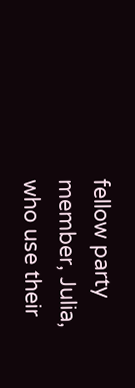fellow party member, Julia, who use their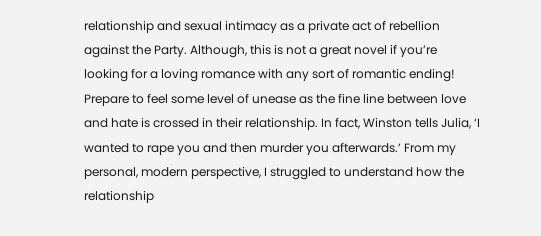relationship and sexual intimacy as a private act of rebellion against the Party. Although, this is not a great novel if you’re looking for a loving romance with any sort of romantic ending! Prepare to feel some level of unease as the fine line between love and hate is crossed in their relationship. In fact, Winston tells Julia, ‘I wanted to rape you and then murder you afterwards.’ From my personal, modern perspective, I struggled to understand how the relationship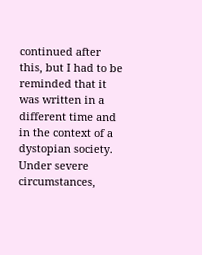continued after this, but I had to be reminded that it was written in a different time and in the context of a dystopian society. Under severe circumstances,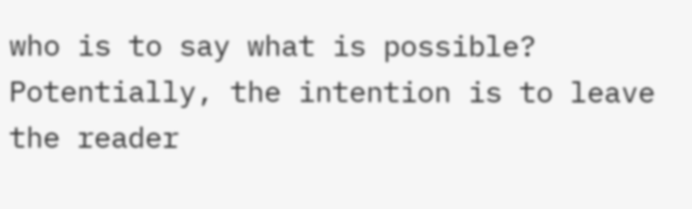who is to say what is possible? Potentially, the intention is to leave the reader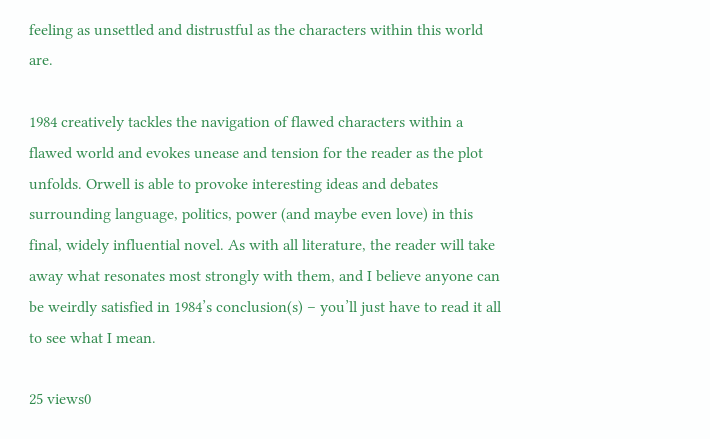feeling as unsettled and distrustful as the characters within this world are.

1984 creatively tackles the navigation of flawed characters within a flawed world and evokes unease and tension for the reader as the plot unfolds. Orwell is able to provoke interesting ideas and debates surrounding language, politics, power (and maybe even love) in this final, widely influential novel. As with all literature, the reader will take away what resonates most strongly with them, and I believe anyone can be weirdly satisfied in 1984’s conclusion(s) – you’ll just have to read it all to see what I mean.

25 views0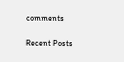comments

Recent Posts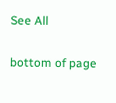See All


bottom of page